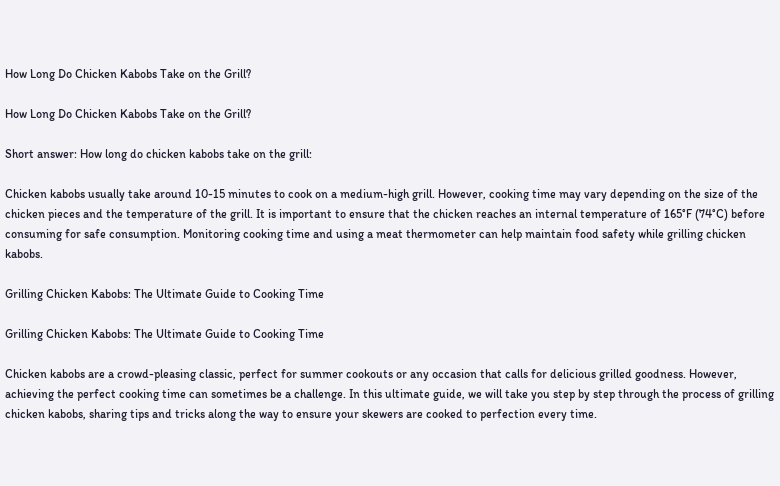How Long Do Chicken Kabobs Take on the Grill?

How Long Do Chicken Kabobs Take on the Grill?

Short answer: How long do chicken kabobs take on the grill:

Chicken kabobs usually take around 10-15 minutes to cook on a medium-high grill. However, cooking time may vary depending on the size of the chicken pieces and the temperature of the grill. It is important to ensure that the chicken reaches an internal temperature of 165°F (74°C) before consuming for safe consumption. Monitoring cooking time and using a meat thermometer can help maintain food safety while grilling chicken kabobs.

Grilling Chicken Kabobs: The Ultimate Guide to Cooking Time

Grilling Chicken Kabobs: The Ultimate Guide to Cooking Time

Chicken kabobs are a crowd-pleasing classic, perfect for summer cookouts or any occasion that calls for delicious grilled goodness. However, achieving the perfect cooking time can sometimes be a challenge. In this ultimate guide, we will take you step by step through the process of grilling chicken kabobs, sharing tips and tricks along the way to ensure your skewers are cooked to perfection every time.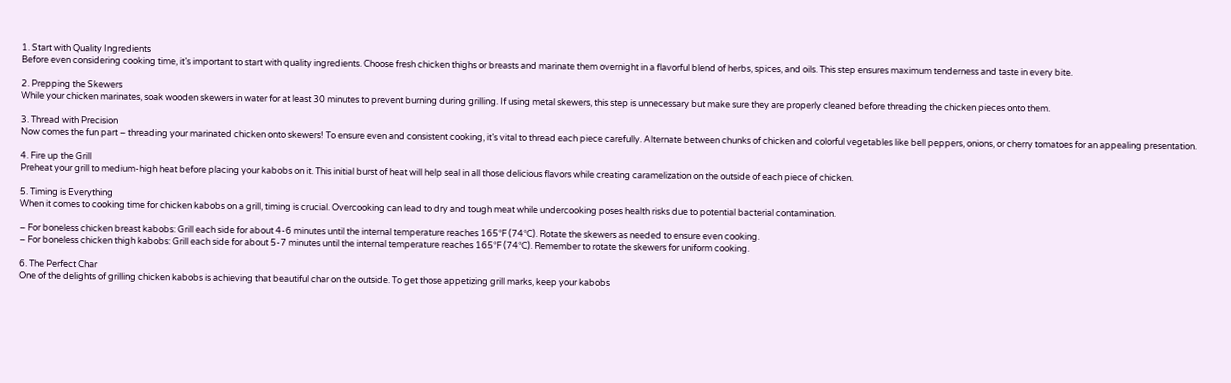1. Start with Quality Ingredients
Before even considering cooking time, it’s important to start with quality ingredients. Choose fresh chicken thighs or breasts and marinate them overnight in a flavorful blend of herbs, spices, and oils. This step ensures maximum tenderness and taste in every bite.

2. Prepping the Skewers
While your chicken marinates, soak wooden skewers in water for at least 30 minutes to prevent burning during grilling. If using metal skewers, this step is unnecessary but make sure they are properly cleaned before threading the chicken pieces onto them.

3. Thread with Precision
Now comes the fun part – threading your marinated chicken onto skewers! To ensure even and consistent cooking, it’s vital to thread each piece carefully. Alternate between chunks of chicken and colorful vegetables like bell peppers, onions, or cherry tomatoes for an appealing presentation.

4. Fire up the Grill
Preheat your grill to medium-high heat before placing your kabobs on it. This initial burst of heat will help seal in all those delicious flavors while creating caramelization on the outside of each piece of chicken.

5. Timing is Everything
When it comes to cooking time for chicken kabobs on a grill, timing is crucial. Overcooking can lead to dry and tough meat while undercooking poses health risks due to potential bacterial contamination.

– For boneless chicken breast kabobs: Grill each side for about 4-6 minutes until the internal temperature reaches 165°F (74°C). Rotate the skewers as needed to ensure even cooking.
– For boneless chicken thigh kabobs: Grill each side for about 5-7 minutes until the internal temperature reaches 165°F (74°C). Remember to rotate the skewers for uniform cooking.

6. The Perfect Char
One of the delights of grilling chicken kabobs is achieving that beautiful char on the outside. To get those appetizing grill marks, keep your kabobs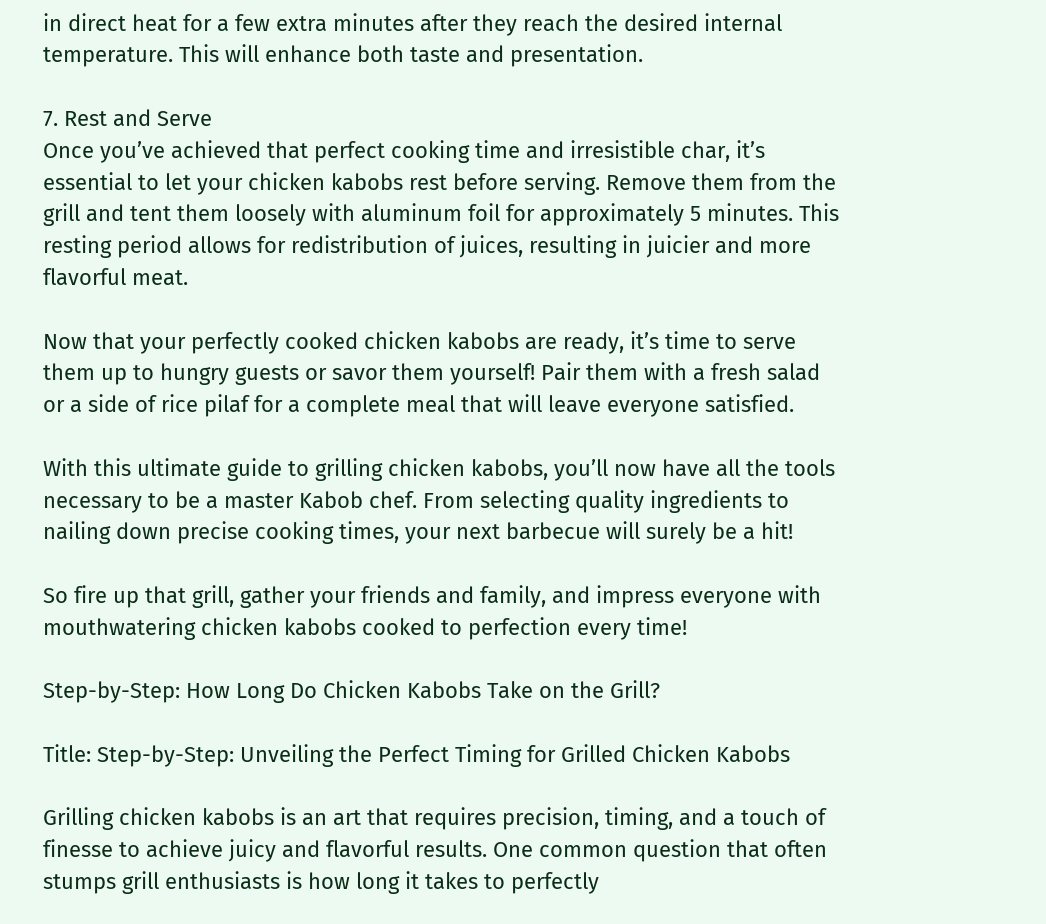in direct heat for a few extra minutes after they reach the desired internal temperature. This will enhance both taste and presentation.

7. Rest and Serve
Once you’ve achieved that perfect cooking time and irresistible char, it’s essential to let your chicken kabobs rest before serving. Remove them from the grill and tent them loosely with aluminum foil for approximately 5 minutes. This resting period allows for redistribution of juices, resulting in juicier and more flavorful meat.

Now that your perfectly cooked chicken kabobs are ready, it’s time to serve them up to hungry guests or savor them yourself! Pair them with a fresh salad or a side of rice pilaf for a complete meal that will leave everyone satisfied.

With this ultimate guide to grilling chicken kabobs, you’ll now have all the tools necessary to be a master Kabob chef. From selecting quality ingredients to nailing down precise cooking times, your next barbecue will surely be a hit!

So fire up that grill, gather your friends and family, and impress everyone with mouthwatering chicken kabobs cooked to perfection every time!

Step-by-Step: How Long Do Chicken Kabobs Take on the Grill?

Title: Step-by-Step: Unveiling the Perfect Timing for Grilled Chicken Kabobs

Grilling chicken kabobs is an art that requires precision, timing, and a touch of finesse to achieve juicy and flavorful results. One common question that often stumps grill enthusiasts is how long it takes to perfectly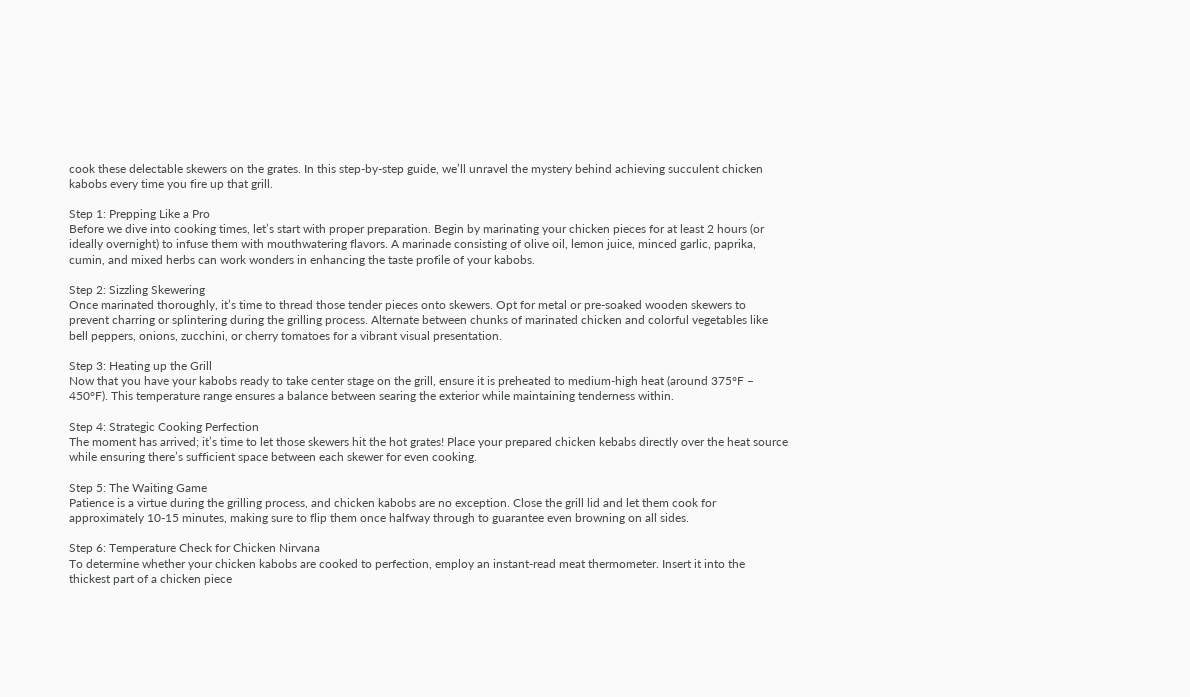cook these delectable skewers on the grates. In this step-by-step guide, we’ll unravel the mystery behind achieving succulent chicken kabobs every time you fire up that grill.

Step 1: Prepping Like a Pro
Before we dive into cooking times, let’s start with proper preparation. Begin by marinating your chicken pieces for at least 2 hours (or ideally overnight) to infuse them with mouthwatering flavors. A marinade consisting of olive oil, lemon juice, minced garlic, paprika, cumin, and mixed herbs can work wonders in enhancing the taste profile of your kabobs.

Step 2: Sizzling Skewering
Once marinated thoroughly, it’s time to thread those tender pieces onto skewers. Opt for metal or pre-soaked wooden skewers to prevent charring or splintering during the grilling process. Alternate between chunks of marinated chicken and colorful vegetables like bell peppers, onions, zucchini, or cherry tomatoes for a vibrant visual presentation.

Step 3: Heating up the Grill
Now that you have your kabobs ready to take center stage on the grill, ensure it is preheated to medium-high heat (around 375°F – 450°F). This temperature range ensures a balance between searing the exterior while maintaining tenderness within.

Step 4: Strategic Cooking Perfection
The moment has arrived; it’s time to let those skewers hit the hot grates! Place your prepared chicken kebabs directly over the heat source while ensuring there’s sufficient space between each skewer for even cooking.

Step 5: The Waiting Game
Patience is a virtue during the grilling process, and chicken kabobs are no exception. Close the grill lid and let them cook for approximately 10-15 minutes, making sure to flip them once halfway through to guarantee even browning on all sides.

Step 6: Temperature Check for Chicken Nirvana
To determine whether your chicken kabobs are cooked to perfection, employ an instant-read meat thermometer. Insert it into the thickest part of a chicken piece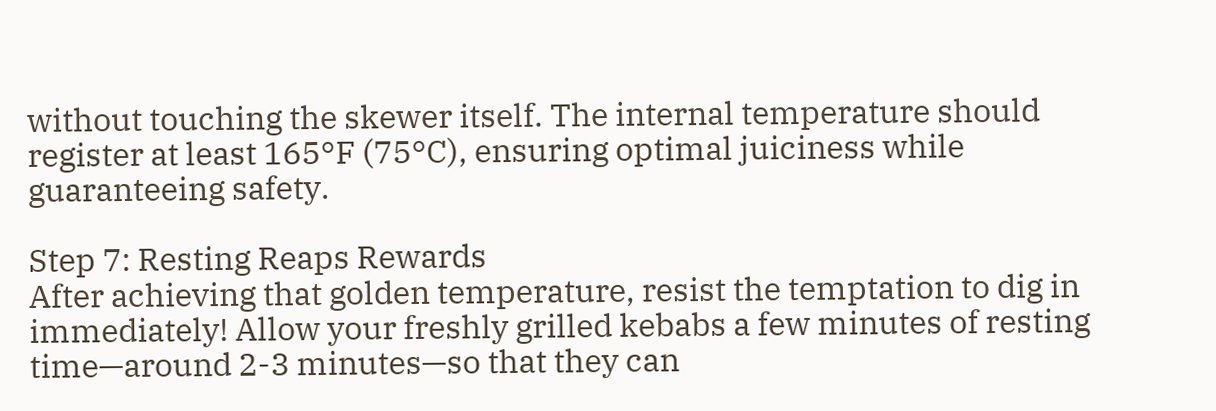without touching the skewer itself. The internal temperature should register at least 165°F (75°C), ensuring optimal juiciness while guaranteeing safety.

Step 7: Resting Reaps Rewards
After achieving that golden temperature, resist the temptation to dig in immediately! Allow your freshly grilled kebabs a few minutes of resting time—around 2-3 minutes—so that they can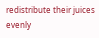redistribute their juices evenly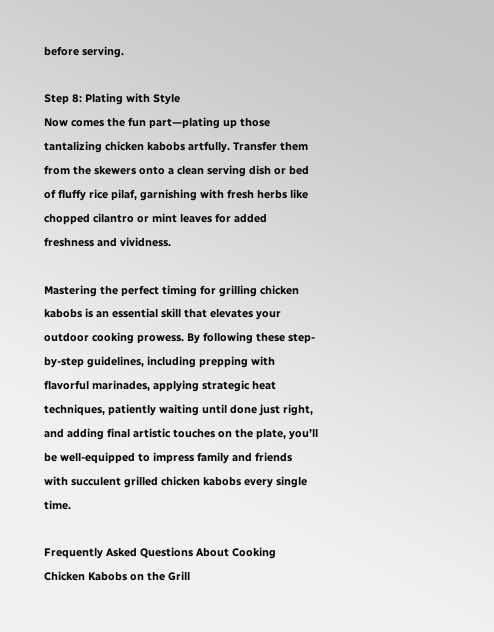before serving.

Step 8: Plating with Style
Now comes the fun part—plating up those tantalizing chicken kabobs artfully. Transfer them from the skewers onto a clean serving dish or bed of fluffy rice pilaf, garnishing with fresh herbs like chopped cilantro or mint leaves for added freshness and vividness.

Mastering the perfect timing for grilling chicken kabobs is an essential skill that elevates your outdoor cooking prowess. By following these step-by-step guidelines, including prepping with flavorful marinades, applying strategic heat techniques, patiently waiting until done just right, and adding final artistic touches on the plate, you’ll be well-equipped to impress family and friends with succulent grilled chicken kabobs every single time.

Frequently Asked Questions About Cooking Chicken Kabobs on the Grill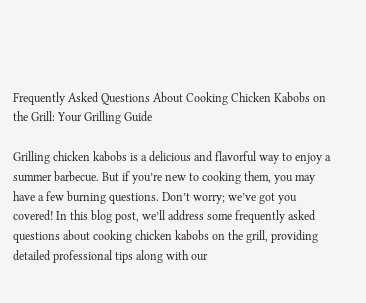Frequently Asked Questions About Cooking Chicken Kabobs on the Grill: Your Grilling Guide

Grilling chicken kabobs is a delicious and flavorful way to enjoy a summer barbecue. But if you’re new to cooking them, you may have a few burning questions. Don’t worry; we’ve got you covered! In this blog post, we’ll address some frequently asked questions about cooking chicken kabobs on the grill, providing detailed professional tips along with our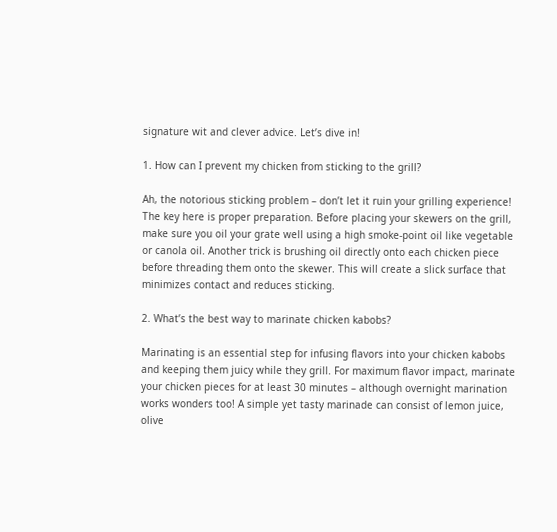signature wit and clever advice. Let’s dive in!

1. How can I prevent my chicken from sticking to the grill?

Ah, the notorious sticking problem – don’t let it ruin your grilling experience! The key here is proper preparation. Before placing your skewers on the grill, make sure you oil your grate well using a high smoke-point oil like vegetable or canola oil. Another trick is brushing oil directly onto each chicken piece before threading them onto the skewer. This will create a slick surface that minimizes contact and reduces sticking.

2. What’s the best way to marinate chicken kabobs?

Marinating is an essential step for infusing flavors into your chicken kabobs and keeping them juicy while they grill. For maximum flavor impact, marinate your chicken pieces for at least 30 minutes – although overnight marination works wonders too! A simple yet tasty marinade can consist of lemon juice, olive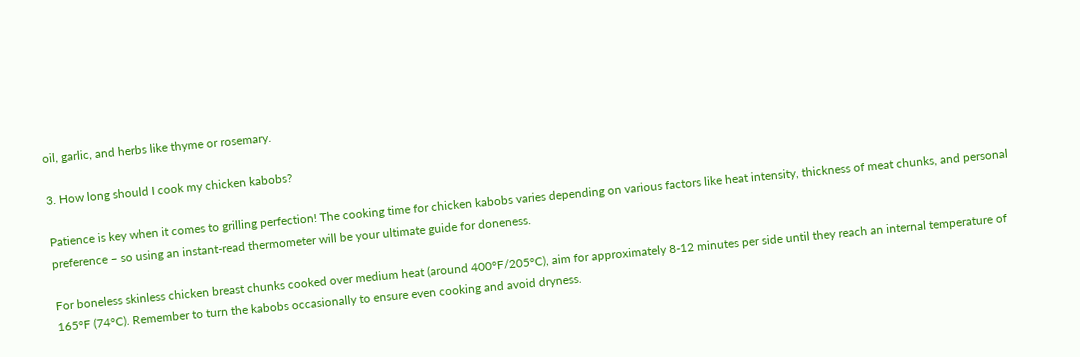oil, garlic, and herbs like thyme or rosemary.

3. How long should I cook my chicken kabobs?

Patience is key when it comes to grilling perfection! The cooking time for chicken kabobs varies depending on various factors like heat intensity, thickness of meat chunks, and personal preference – so using an instant-read thermometer will be your ultimate guide for doneness.

For boneless skinless chicken breast chunks cooked over medium heat (around 400°F/205°C), aim for approximately 8-12 minutes per side until they reach an internal temperature of 165°F (74°C). Remember to turn the kabobs occasionally to ensure even cooking and avoid dryness.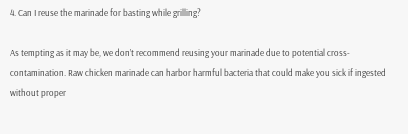4. Can I reuse the marinade for basting while grilling?

As tempting as it may be, we don’t recommend reusing your marinade due to potential cross-contamination. Raw chicken marinade can harbor harmful bacteria that could make you sick if ingested without proper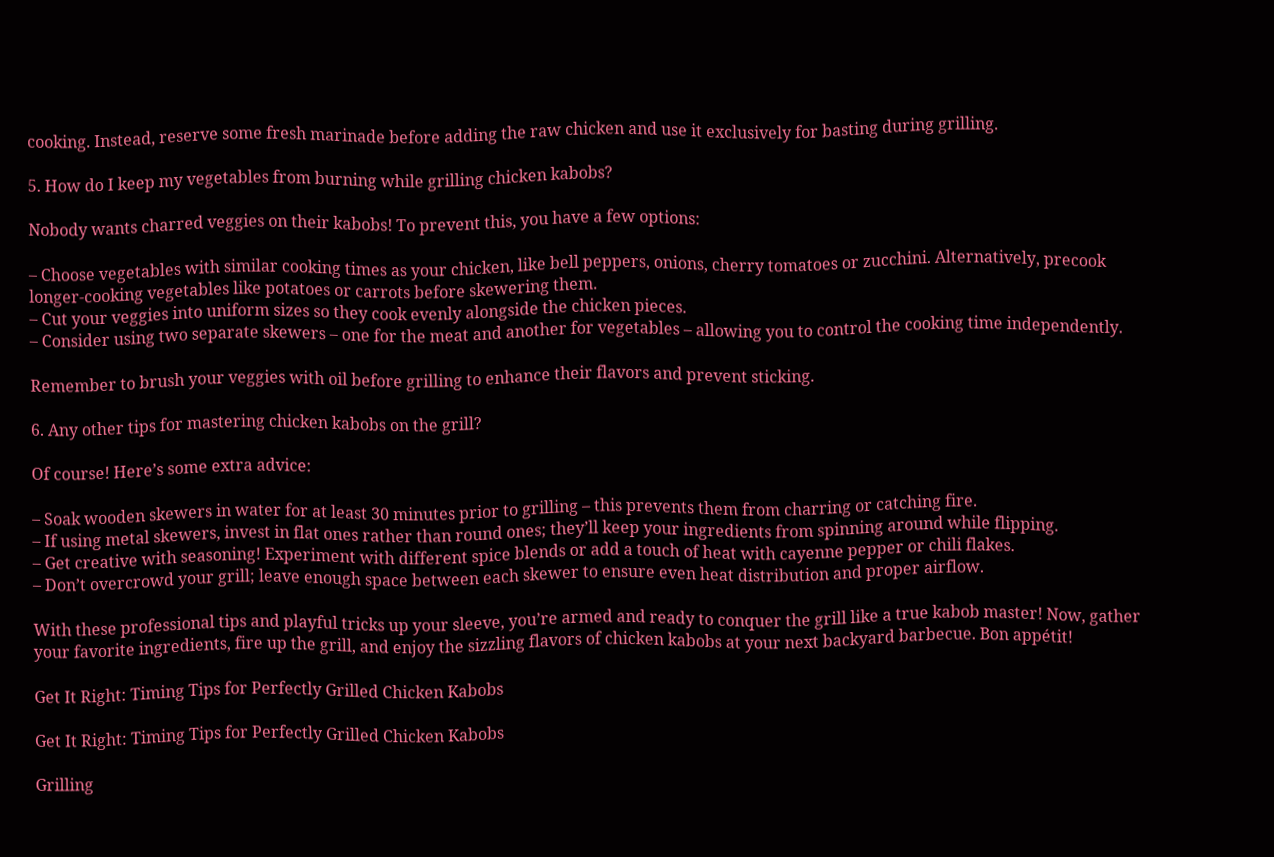cooking. Instead, reserve some fresh marinade before adding the raw chicken and use it exclusively for basting during grilling.

5. How do I keep my vegetables from burning while grilling chicken kabobs?

Nobody wants charred veggies on their kabobs! To prevent this, you have a few options:

– Choose vegetables with similar cooking times as your chicken, like bell peppers, onions, cherry tomatoes or zucchini. Alternatively, precook longer-cooking vegetables like potatoes or carrots before skewering them.
– Cut your veggies into uniform sizes so they cook evenly alongside the chicken pieces.
– Consider using two separate skewers – one for the meat and another for vegetables – allowing you to control the cooking time independently.

Remember to brush your veggies with oil before grilling to enhance their flavors and prevent sticking.

6. Any other tips for mastering chicken kabobs on the grill?

Of course! Here’s some extra advice:

– Soak wooden skewers in water for at least 30 minutes prior to grilling – this prevents them from charring or catching fire.
– If using metal skewers, invest in flat ones rather than round ones; they’ll keep your ingredients from spinning around while flipping.
– Get creative with seasoning! Experiment with different spice blends or add a touch of heat with cayenne pepper or chili flakes.
– Don’t overcrowd your grill; leave enough space between each skewer to ensure even heat distribution and proper airflow.

With these professional tips and playful tricks up your sleeve, you’re armed and ready to conquer the grill like a true kabob master! Now, gather your favorite ingredients, fire up the grill, and enjoy the sizzling flavors of chicken kabobs at your next backyard barbecue. Bon appétit!

Get It Right: Timing Tips for Perfectly Grilled Chicken Kabobs

Get It Right: Timing Tips for Perfectly Grilled Chicken Kabobs

Grilling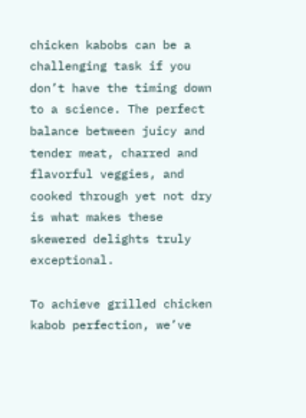chicken kabobs can be a challenging task if you don’t have the timing down to a science. The perfect balance between juicy and tender meat, charred and flavorful veggies, and cooked through yet not dry is what makes these skewered delights truly exceptional.

To achieve grilled chicken kabob perfection, we’ve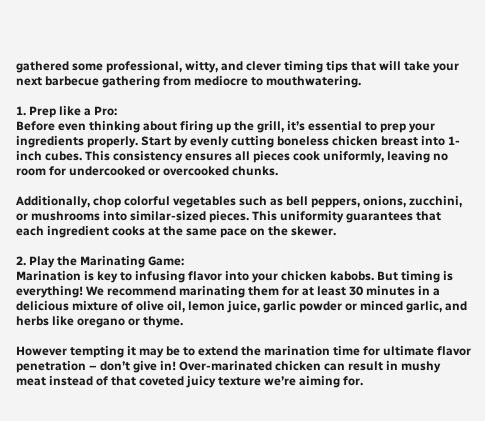gathered some professional, witty, and clever timing tips that will take your next barbecue gathering from mediocre to mouthwatering.

1. Prep like a Pro:
Before even thinking about firing up the grill, it’s essential to prep your ingredients properly. Start by evenly cutting boneless chicken breast into 1-inch cubes. This consistency ensures all pieces cook uniformly, leaving no room for undercooked or overcooked chunks.

Additionally, chop colorful vegetables such as bell peppers, onions, zucchini, or mushrooms into similar-sized pieces. This uniformity guarantees that each ingredient cooks at the same pace on the skewer.

2. Play the Marinating Game:
Marination is key to infusing flavor into your chicken kabobs. But timing is everything! We recommend marinating them for at least 30 minutes in a delicious mixture of olive oil, lemon juice, garlic powder or minced garlic, and herbs like oregano or thyme.

However tempting it may be to extend the marination time for ultimate flavor penetration – don’t give in! Over-marinated chicken can result in mushy meat instead of that coveted juicy texture we’re aiming for.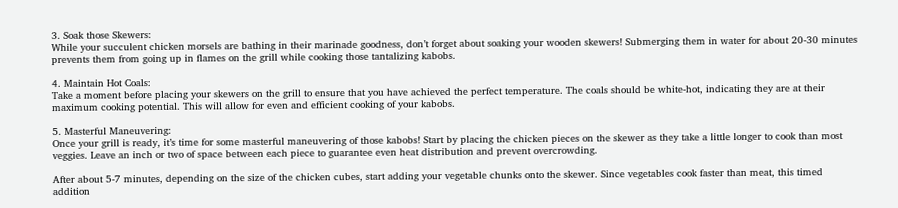3. Soak those Skewers:
While your succulent chicken morsels are bathing in their marinade goodness, don’t forget about soaking your wooden skewers! Submerging them in water for about 20-30 minutes prevents them from going up in flames on the grill while cooking those tantalizing kabobs.

4. Maintain Hot Coals:
Take a moment before placing your skewers on the grill to ensure that you have achieved the perfect temperature. The coals should be white-hot, indicating they are at their maximum cooking potential. This will allow for even and efficient cooking of your kabobs.

5. Masterful Maneuvering:
Once your grill is ready, it’s time for some masterful maneuvering of those kabobs! Start by placing the chicken pieces on the skewer as they take a little longer to cook than most veggies. Leave an inch or two of space between each piece to guarantee even heat distribution and prevent overcrowding.

After about 5-7 minutes, depending on the size of the chicken cubes, start adding your vegetable chunks onto the skewer. Since vegetables cook faster than meat, this timed addition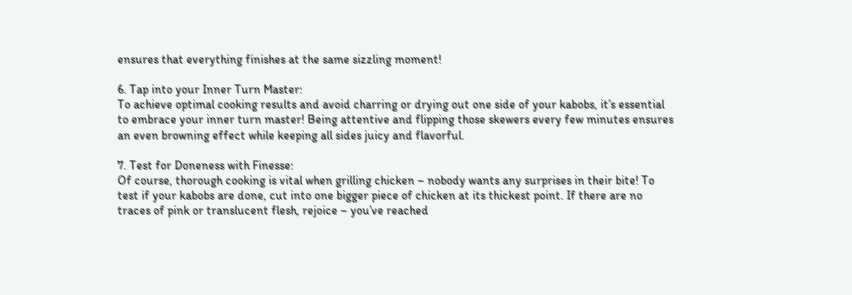ensures that everything finishes at the same sizzling moment!

6. Tap into your Inner Turn Master:
To achieve optimal cooking results and avoid charring or drying out one side of your kabobs, it’s essential to embrace your inner turn master! Being attentive and flipping those skewers every few minutes ensures an even browning effect while keeping all sides juicy and flavorful.

7. Test for Doneness with Finesse:
Of course, thorough cooking is vital when grilling chicken – nobody wants any surprises in their bite! To test if your kabobs are done, cut into one bigger piece of chicken at its thickest point. If there are no traces of pink or translucent flesh, rejoice – you’ve reached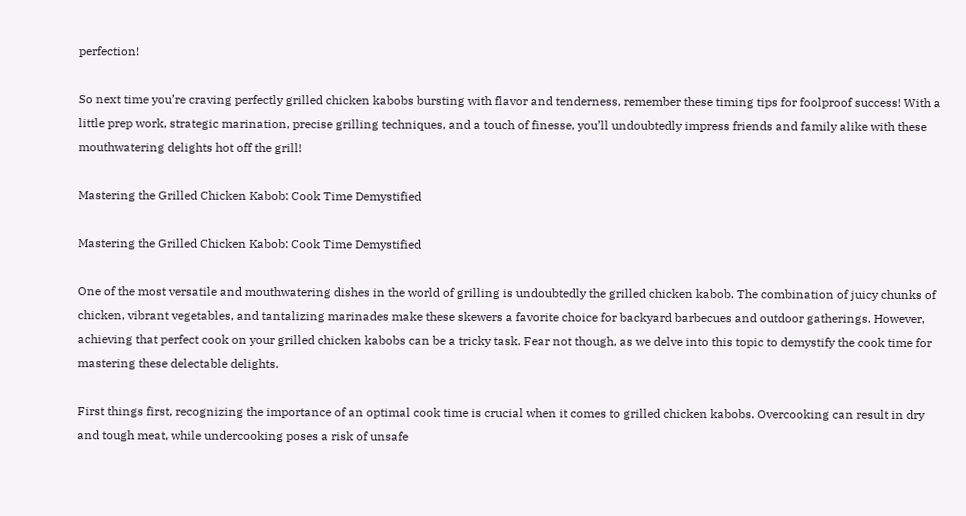perfection!

So next time you’re craving perfectly grilled chicken kabobs bursting with flavor and tenderness, remember these timing tips for foolproof success! With a little prep work, strategic marination, precise grilling techniques, and a touch of finesse, you’ll undoubtedly impress friends and family alike with these mouthwatering delights hot off the grill!

Mastering the Grilled Chicken Kabob: Cook Time Demystified

Mastering the Grilled Chicken Kabob: Cook Time Demystified

One of the most versatile and mouthwatering dishes in the world of grilling is undoubtedly the grilled chicken kabob. The combination of juicy chunks of chicken, vibrant vegetables, and tantalizing marinades make these skewers a favorite choice for backyard barbecues and outdoor gatherings. However, achieving that perfect cook on your grilled chicken kabobs can be a tricky task. Fear not though, as we delve into this topic to demystify the cook time for mastering these delectable delights.

First things first, recognizing the importance of an optimal cook time is crucial when it comes to grilled chicken kabobs. Overcooking can result in dry and tough meat, while undercooking poses a risk of unsafe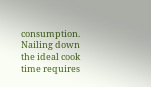consumption. Nailing down the ideal cook time requires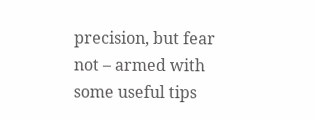precision, but fear not – armed with some useful tips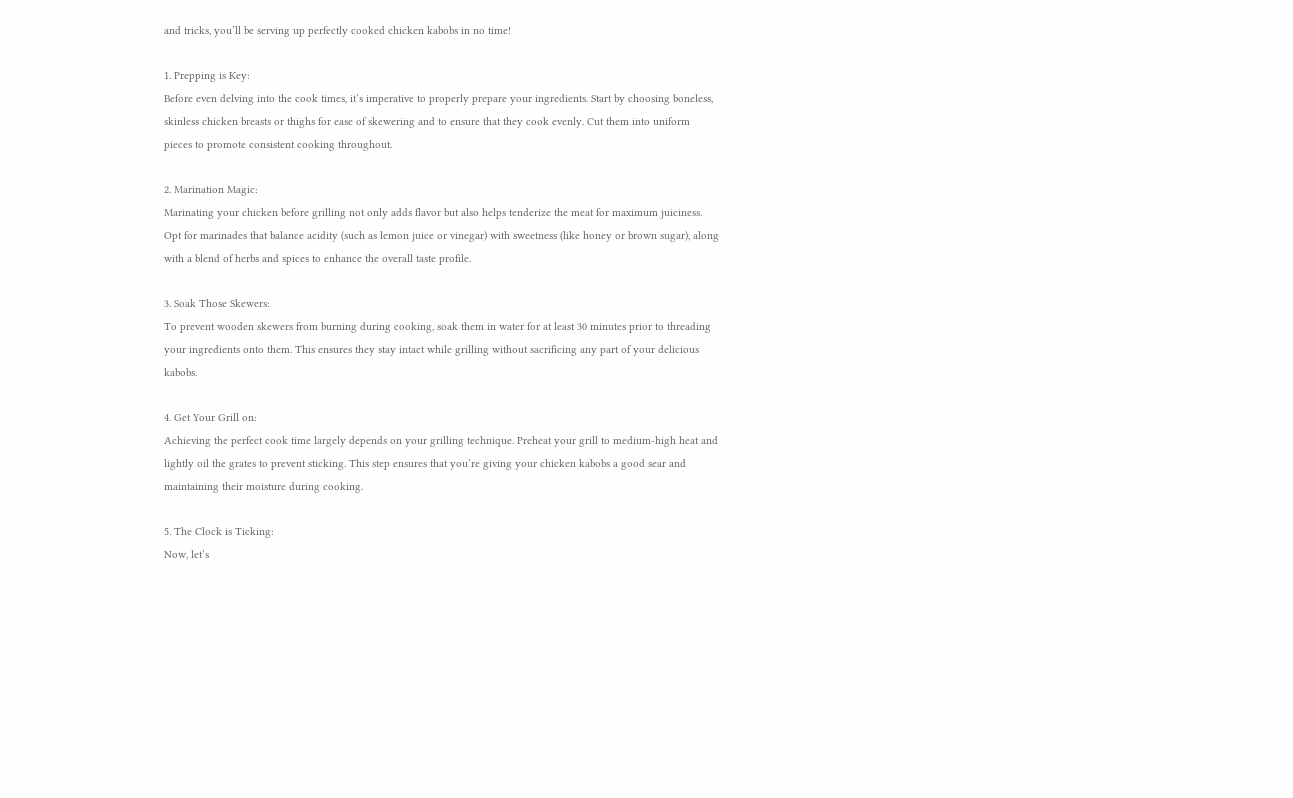and tricks, you’ll be serving up perfectly cooked chicken kabobs in no time!

1. Prepping is Key:
Before even delving into the cook times, it’s imperative to properly prepare your ingredients. Start by choosing boneless, skinless chicken breasts or thighs for ease of skewering and to ensure that they cook evenly. Cut them into uniform pieces to promote consistent cooking throughout.

2. Marination Magic:
Marinating your chicken before grilling not only adds flavor but also helps tenderize the meat for maximum juiciness. Opt for marinades that balance acidity (such as lemon juice or vinegar) with sweetness (like honey or brown sugar), along with a blend of herbs and spices to enhance the overall taste profile.

3. Soak Those Skewers:
To prevent wooden skewers from burning during cooking, soak them in water for at least 30 minutes prior to threading your ingredients onto them. This ensures they stay intact while grilling without sacrificing any part of your delicious kabobs.

4. Get Your Grill on:
Achieving the perfect cook time largely depends on your grilling technique. Preheat your grill to medium-high heat and lightly oil the grates to prevent sticking. This step ensures that you’re giving your chicken kabobs a good sear and maintaining their moisture during cooking.

5. The Clock is Ticking:
Now, let’s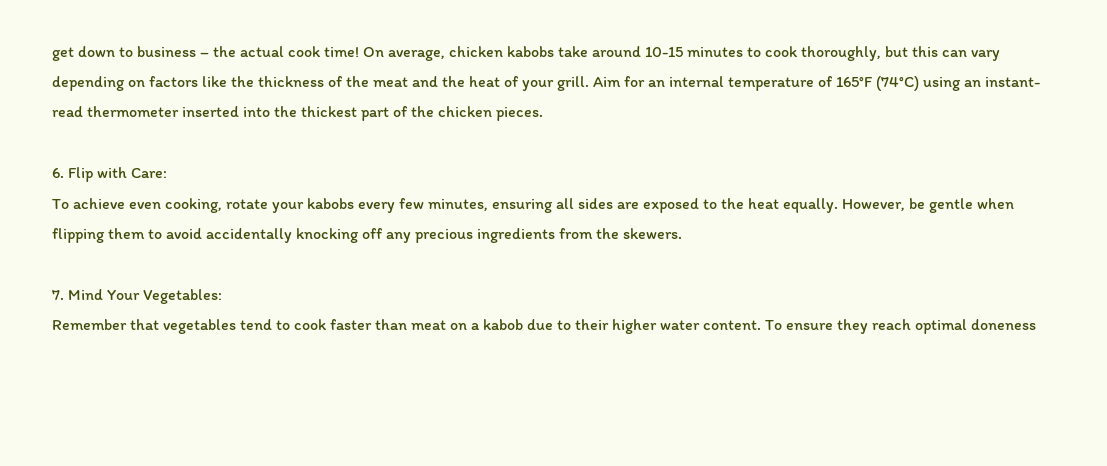get down to business – the actual cook time! On average, chicken kabobs take around 10-15 minutes to cook thoroughly, but this can vary depending on factors like the thickness of the meat and the heat of your grill. Aim for an internal temperature of 165°F (74°C) using an instant-read thermometer inserted into the thickest part of the chicken pieces.

6. Flip with Care:
To achieve even cooking, rotate your kabobs every few minutes, ensuring all sides are exposed to the heat equally. However, be gentle when flipping them to avoid accidentally knocking off any precious ingredients from the skewers.

7. Mind Your Vegetables:
Remember that vegetables tend to cook faster than meat on a kabob due to their higher water content. To ensure they reach optimal doneness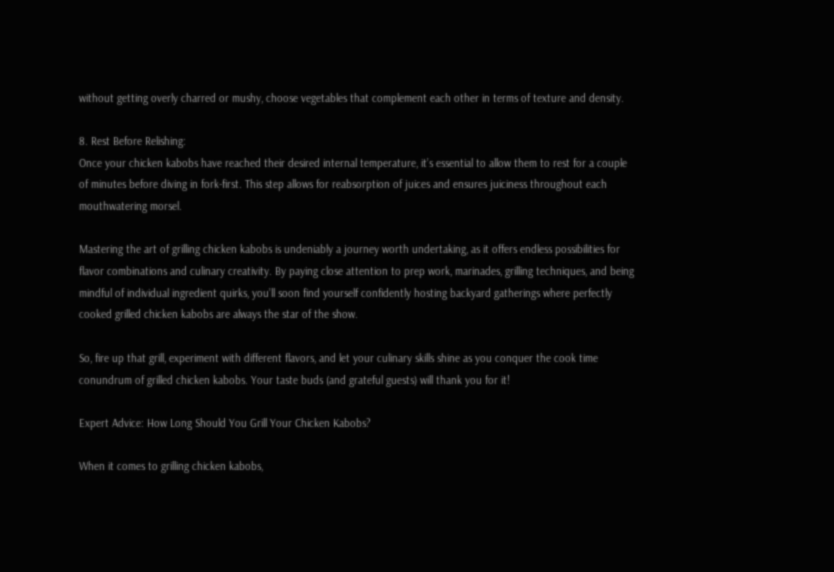without getting overly charred or mushy, choose vegetables that complement each other in terms of texture and density.

8. Rest Before Relishing:
Once your chicken kabobs have reached their desired internal temperature, it’s essential to allow them to rest for a couple of minutes before diving in fork-first. This step allows for reabsorption of juices and ensures juiciness throughout each mouthwatering morsel.

Mastering the art of grilling chicken kabobs is undeniably a journey worth undertaking, as it offers endless possibilities for flavor combinations and culinary creativity. By paying close attention to prep work, marinades, grilling techniques, and being mindful of individual ingredient quirks, you’ll soon find yourself confidently hosting backyard gatherings where perfectly cooked grilled chicken kabobs are always the star of the show.

So, fire up that grill, experiment with different flavors, and let your culinary skills shine as you conquer the cook time conundrum of grilled chicken kabobs. Your taste buds (and grateful guests) will thank you for it!

Expert Advice: How Long Should You Grill Your Chicken Kabobs?

When it comes to grilling chicken kabobs,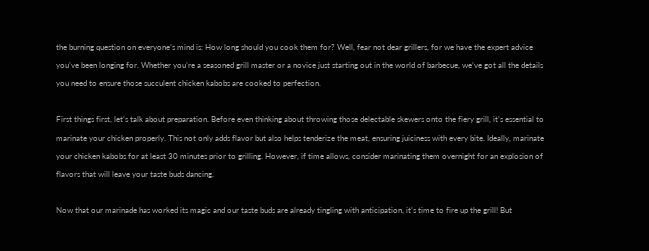the burning question on everyone’s mind is: How long should you cook them for? Well, fear not dear grillers, for we have the expert advice you’ve been longing for. Whether you’re a seasoned grill master or a novice just starting out in the world of barbecue, we’ve got all the details you need to ensure those succulent chicken kabobs are cooked to perfection.

First things first, let’s talk about preparation. Before even thinking about throwing those delectable skewers onto the fiery grill, it’s essential to marinate your chicken properly. This not only adds flavor but also helps tenderize the meat, ensuring juiciness with every bite. Ideally, marinate your chicken kabobs for at least 30 minutes prior to grilling. However, if time allows, consider marinating them overnight for an explosion of flavors that will leave your taste buds dancing.

Now that our marinade has worked its magic and our taste buds are already tingling with anticipation, it’s time to fire up the grill! But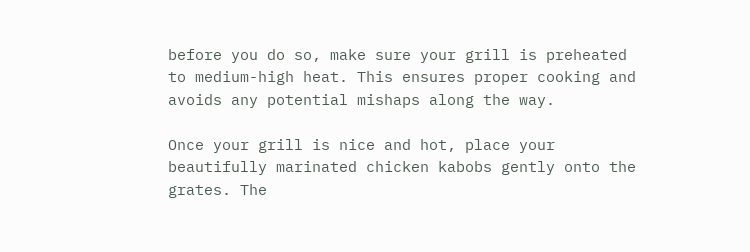before you do so, make sure your grill is preheated to medium-high heat. This ensures proper cooking and avoids any potential mishaps along the way.

Once your grill is nice and hot, place your beautifully marinated chicken kabobs gently onto the grates. The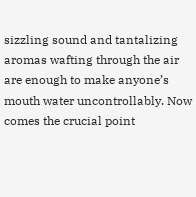sizzling sound and tantalizing aromas wafting through the air are enough to make anyone’s mouth water uncontrollably. Now comes the crucial point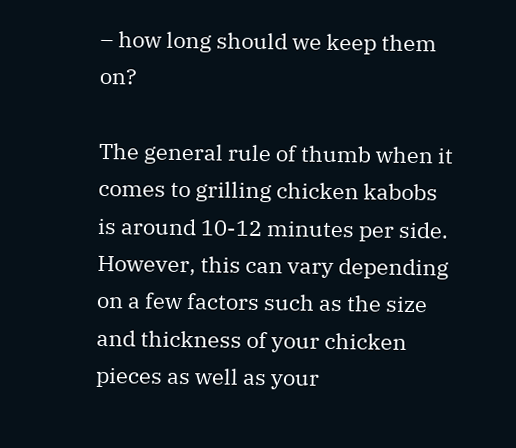– how long should we keep them on?

The general rule of thumb when it comes to grilling chicken kabobs is around 10-12 minutes per side. However, this can vary depending on a few factors such as the size and thickness of your chicken pieces as well as your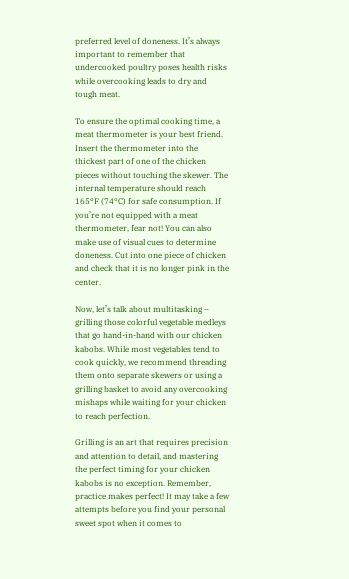preferred level of doneness. It’s always important to remember that undercooked poultry poses health risks while overcooking leads to dry and tough meat.

To ensure the optimal cooking time, a meat thermometer is your best friend. Insert the thermometer into the thickest part of one of the chicken pieces without touching the skewer. The internal temperature should reach 165°F (74°C) for safe consumption. If you’re not equipped with a meat thermometer, fear not! You can also make use of visual cues to determine doneness. Cut into one piece of chicken and check that it is no longer pink in the center.

Now, let’s talk about multitasking – grilling those colorful vegetable medleys that go hand-in-hand with our chicken kabobs. While most vegetables tend to cook quickly, we recommend threading them onto separate skewers or using a grilling basket to avoid any overcooking mishaps while waiting for your chicken to reach perfection.

Grilling is an art that requires precision and attention to detail, and mastering the perfect timing for your chicken kabobs is no exception. Remember, practice makes perfect! It may take a few attempts before you find your personal sweet spot when it comes to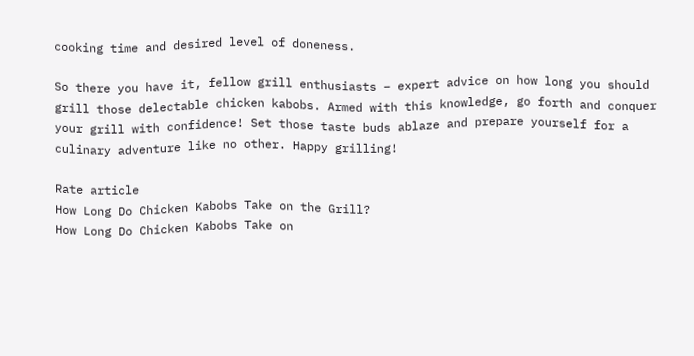cooking time and desired level of doneness.

So there you have it, fellow grill enthusiasts – expert advice on how long you should grill those delectable chicken kabobs. Armed with this knowledge, go forth and conquer your grill with confidence! Set those taste buds ablaze and prepare yourself for a culinary adventure like no other. Happy grilling!

Rate article
How Long Do Chicken Kabobs Take on the Grill?
How Long Do Chicken Kabobs Take on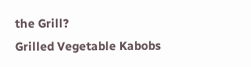the Grill?
Grilled Vegetable Kabobs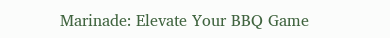Marinade: Elevate Your BBQ Game